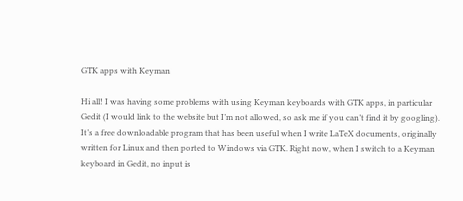GTK apps with Keyman

Hi all! I was having some problems with using Keyman keyboards with GTK apps, in particular Gedit (I would link to the website but I’m not allowed, so ask me if you can’t find it by googling). It’s a free downloadable program that has been useful when I write LaTeX documents, originally written for Linux and then ported to Windows via GTK. Right now, when I switch to a Keyman keyboard in Gedit, no input is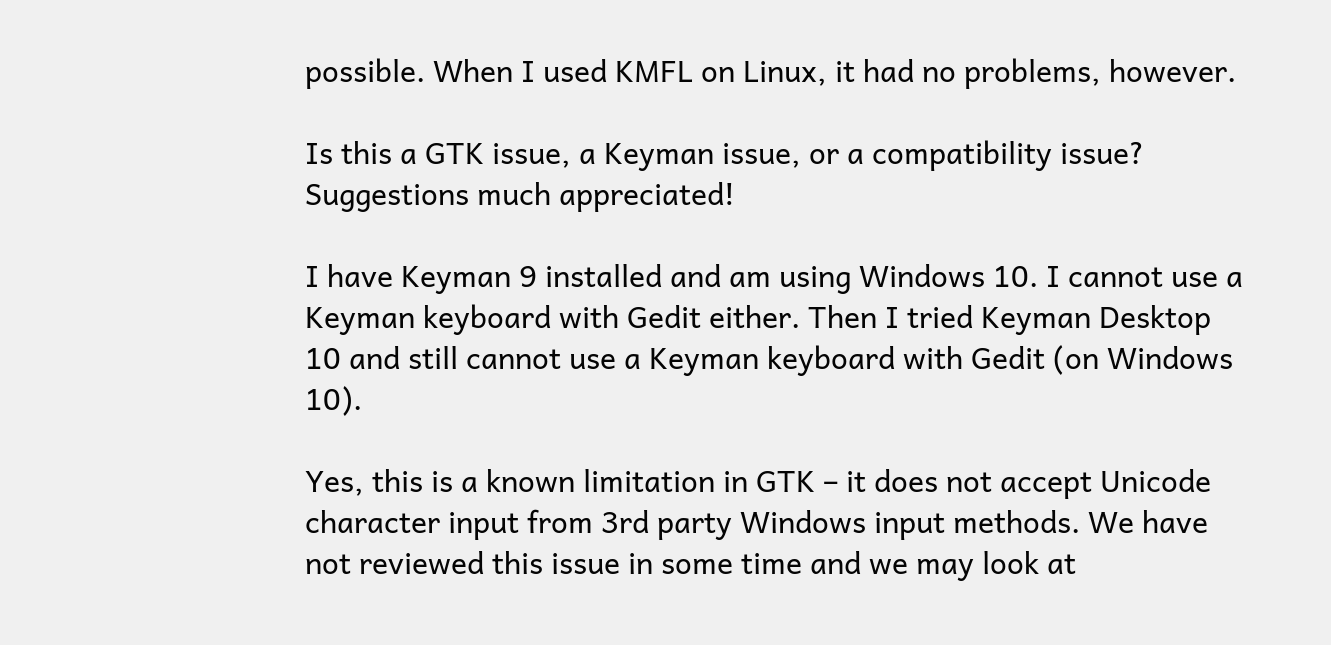possible. When I used KMFL on Linux, it had no problems, however.

Is this a GTK issue, a Keyman issue, or a compatibility issue? Suggestions much appreciated!

I have Keyman 9 installed and am using Windows 10. I cannot use a Keyman keyboard with Gedit either. Then I tried Keyman Desktop 10 and still cannot use a Keyman keyboard with Gedit (on Windows 10).

Yes, this is a known limitation in GTK – it does not accept Unicode character input from 3rd party Windows input methods. We have not reviewed this issue in some time and we may look at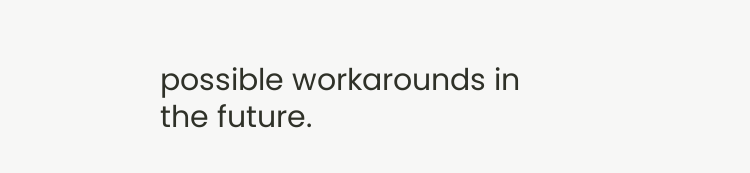possible workarounds in the future.